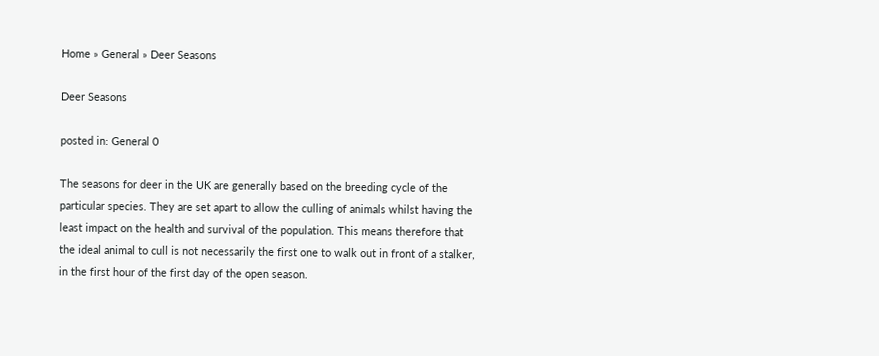Home » General » Deer Seasons

Deer Seasons

posted in: General 0

The seasons for deer in the UK are generally based on the breeding cycle of the particular species. They are set apart to allow the culling of animals whilst having the least impact on the health and survival of the population. This means therefore that the ideal animal to cull is not necessarily the first one to walk out in front of a stalker, in the first hour of the first day of the open season.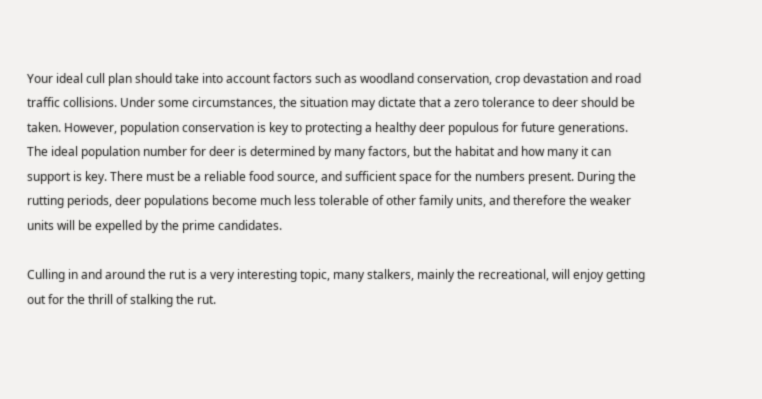Your ideal cull plan should take into account factors such as woodland conservation, crop devastation and road traffic collisions. Under some circumstances, the situation may dictate that a zero tolerance to deer should be taken. However, population conservation is key to protecting a healthy deer populous for future generations. The ideal population number for deer is determined by many factors, but the habitat and how many it can support is key. There must be a reliable food source, and sufficient space for the numbers present. During the rutting periods, deer populations become much less tolerable of other family units, and therefore the weaker units will be expelled by the prime candidates.

Culling in and around the rut is a very interesting topic, many stalkers, mainly the recreational, will enjoy getting out for the thrill of stalking the rut.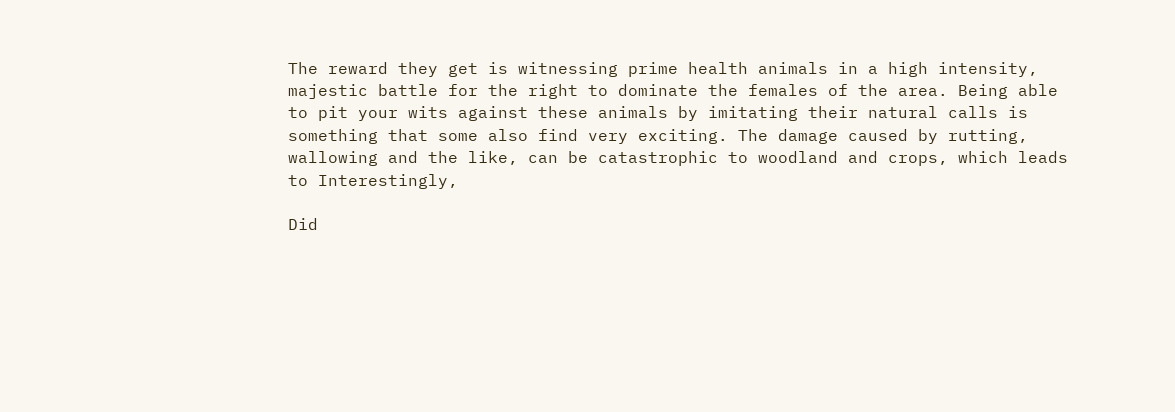The reward they get is witnessing prime health animals in a high intensity, majestic battle for the right to dominate the females of the area. Being able to pit your wits against these animals by imitating their natural calls is something that some also find very exciting. The damage caused by rutting, wallowing and the like, can be catastrophic to woodland and crops, which leads to Interestingly,

Did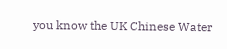you know the UK Chinese Water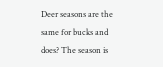Deer seasons are the same for bucks and does? The season is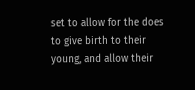set to allow for the does to give birth to their young, and allow their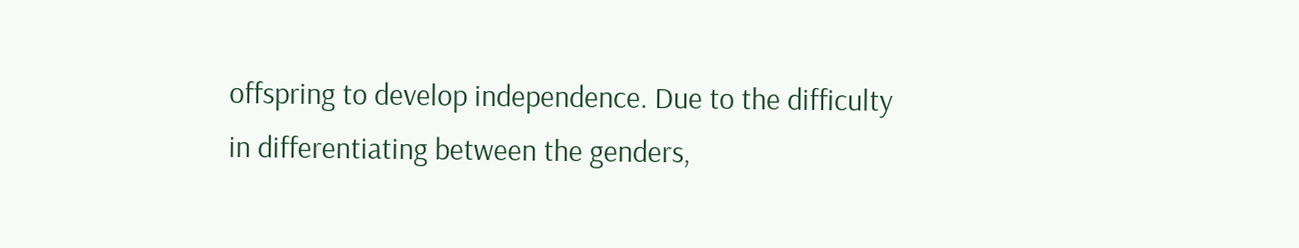offspring to develop independence. Due to the difficulty in differentiating between the genders,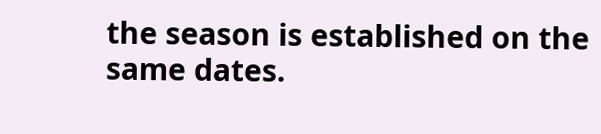the season is established on the same dates.